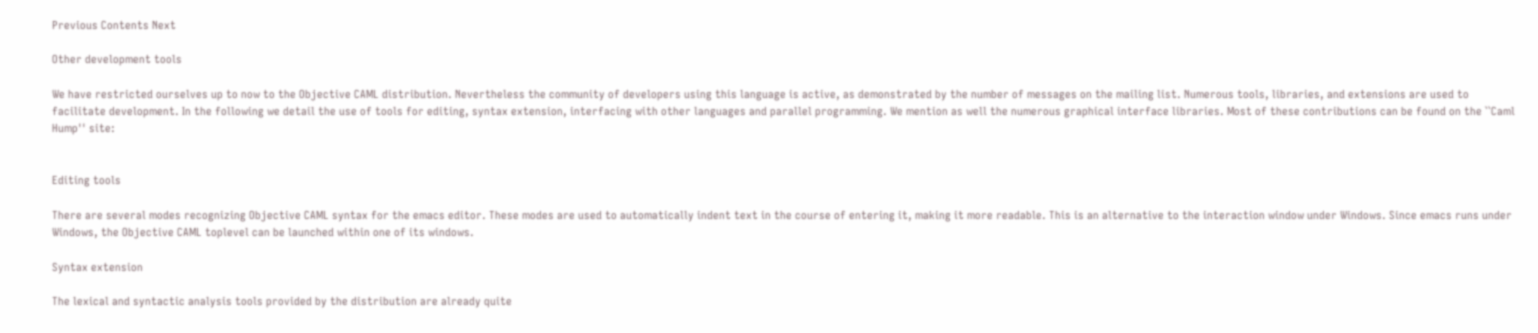Previous Contents Next

Other development tools

We have restricted ourselves up to now to the Objective CAML distribution. Nevertheless the community of developers using this language is active, as demonstrated by the number of messages on the mailing list. Numerous tools, libraries, and extensions are used to facilitate development. In the following we detail the use of tools for editing, syntax extension, interfacing with other languages and parallel programming. We mention as well the numerous graphical interface libraries. Most of these contributions can be found on the ``Caml Hump'' site:


Editing tools

There are several modes recognizing Objective CAML syntax for the emacs editor. These modes are used to automatically indent text in the course of entering it, making it more readable. This is an alternative to the interaction window under Windows. Since emacs runs under Windows, the Objective CAML toplevel can be launched within one of its windows.

Syntax extension

The lexical and syntactic analysis tools provided by the distribution are already quite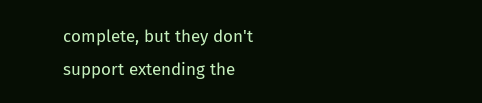complete, but they don't support extending the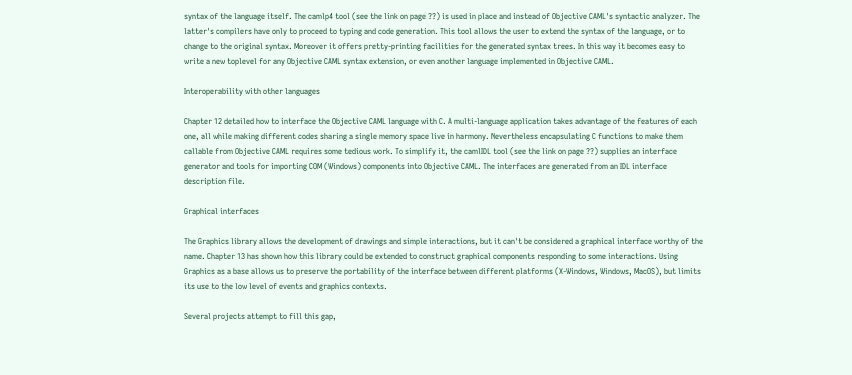syntax of the language itself. The camlp4 tool (see the link on page ??) is used in place and instead of Objective CAML's syntactic analyzer. The latter's compilers have only to proceed to typing and code generation. This tool allows the user to extend the syntax of the language, or to change to the original syntax. Moreover it offers pretty-printing facilities for the generated syntax trees. In this way it becomes easy to write a new toplevel for any Objective CAML syntax extension, or even another language implemented in Objective CAML.

Interoperability with other languages

Chapter 12 detailed how to interface the Objective CAML language with C. A multi-language application takes advantage of the features of each one, all while making different codes sharing a single memory space live in harmony. Nevertheless encapsulating C functions to make them callable from Objective CAML requires some tedious work. To simplify it, the camlIDL tool (see the link on page ??) supplies an interface generator and tools for importing COM (Windows) components into Objective CAML. The interfaces are generated from an IDL interface description file.

Graphical interfaces

The Graphics library allows the development of drawings and simple interactions, but it can't be considered a graphical interface worthy of the name. Chapter 13 has shown how this library could be extended to construct graphical components responding to some interactions. Using Graphics as a base allows us to preserve the portability of the interface between different platforms (X-Windows, Windows, MacOS), but limits its use to the low level of events and graphics contexts.

Several projects attempt to fill this gap,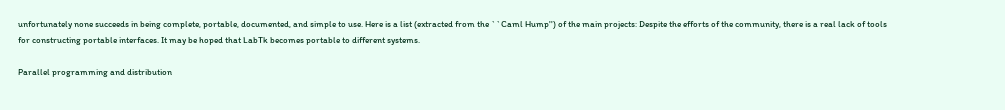unfortunately none succeeds in being complete, portable, documented, and simple to use. Here is a list (extracted from the ``Caml Hump'') of the main projects: Despite the efforts of the community, there is a real lack of tools for constructing portable interfaces. It may be hoped that LabTk becomes portable to different systems.

Parallel programming and distribution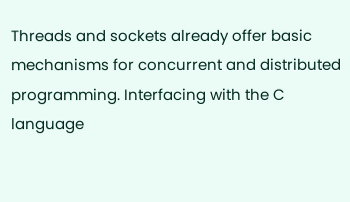Threads and sockets already offer basic mechanisms for concurrent and distributed programming. Interfacing with the C language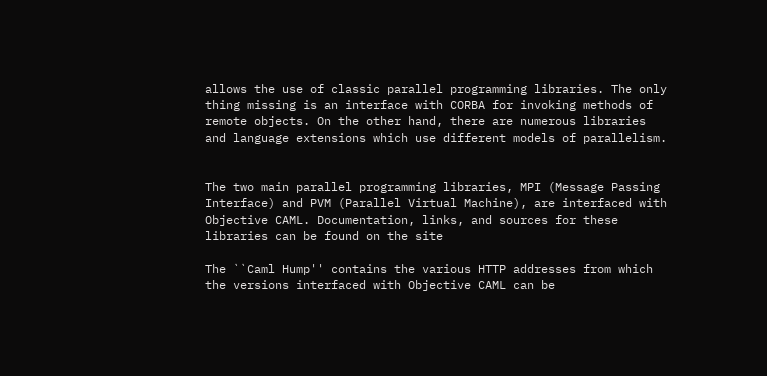allows the use of classic parallel programming libraries. The only thing missing is an interface with CORBA for invoking methods of remote objects. On the other hand, there are numerous libraries and language extensions which use different models of parallelism.


The two main parallel programming libraries, MPI (Message Passing Interface) and PVM (Parallel Virtual Machine), are interfaced with Objective CAML. Documentation, links, and sources for these libraries can be found on the site

The ``Caml Hump'' contains the various HTTP addresses from which the versions interfaced with Objective CAML can be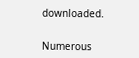downloaded.


Numerous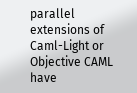parallel extensions of Caml-Light or Objective CAML have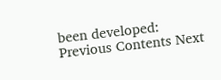been developed:
Previous Contents Next